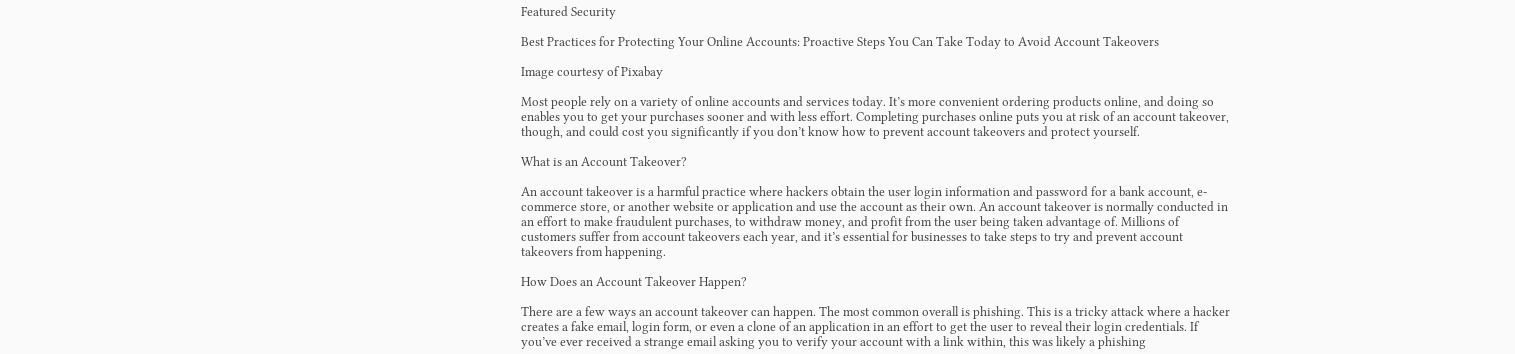Featured Security

Best Practices for Protecting Your Online Accounts: Proactive Steps You Can Take Today to Avoid Account Takeovers

Image courtesy of Pixabay

Most people rely on a variety of online accounts and services today. It’s more convenient ordering products online, and doing so enables you to get your purchases sooner and with less effort. Completing purchases online puts you at risk of an account takeover, though, and could cost you significantly if you don’t know how to prevent account takeovers and protect yourself.

What is an Account Takeover?

An account takeover is a harmful practice where hackers obtain the user login information and password for a bank account, e-commerce store, or another website or application and use the account as their own. An account takeover is normally conducted in an effort to make fraudulent purchases, to withdraw money, and profit from the user being taken advantage of. Millions of customers suffer from account takeovers each year, and it’s essential for businesses to take steps to try and prevent account takeovers from happening.

How Does an Account Takeover Happen?

There are a few ways an account takeover can happen. The most common overall is phishing. This is a tricky attack where a hacker creates a fake email, login form, or even a clone of an application in an effort to get the user to reveal their login credentials. If you’ve ever received a strange email asking you to verify your account with a link within, this was likely a phishing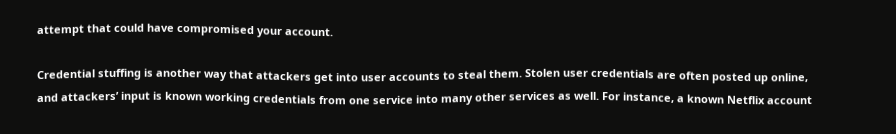attempt that could have compromised your account.

Credential stuffing is another way that attackers get into user accounts to steal them. Stolen user credentials are often posted up online, and attackers’ input is known working credentials from one service into many other services as well. For instance, a known Netflix account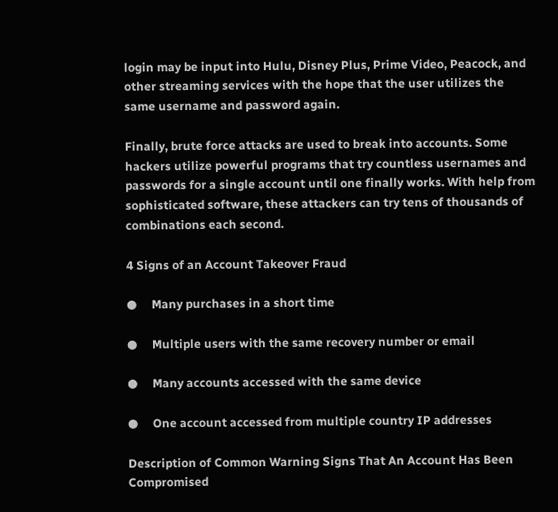login may be input into Hulu, Disney Plus, Prime Video, Peacock, and other streaming services with the hope that the user utilizes the same username and password again.

Finally, brute force attacks are used to break into accounts. Some hackers utilize powerful programs that try countless usernames and passwords for a single account until one finally works. With help from sophisticated software, these attackers can try tens of thousands of combinations each second.

4 Signs of an Account Takeover Fraud

●     Many purchases in a short time

●     Multiple users with the same recovery number or email

●     Many accounts accessed with the same device

●     One account accessed from multiple country IP addresses

Description of Common Warning Signs That An Account Has Been Compromised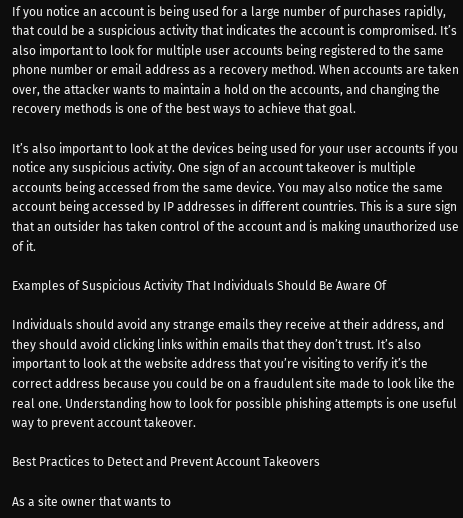If you notice an account is being used for a large number of purchases rapidly, that could be a suspicious activity that indicates the account is compromised. It’s also important to look for multiple user accounts being registered to the same phone number or email address as a recovery method. When accounts are taken over, the attacker wants to maintain a hold on the accounts, and changing the recovery methods is one of the best ways to achieve that goal.

It’s also important to look at the devices being used for your user accounts if you notice any suspicious activity. One sign of an account takeover is multiple accounts being accessed from the same device. You may also notice the same account being accessed by IP addresses in different countries. This is a sure sign that an outsider has taken control of the account and is making unauthorized use of it.

Examples of Suspicious Activity That Individuals Should Be Aware Of

Individuals should avoid any strange emails they receive at their address, and they should avoid clicking links within emails that they don’t trust. It’s also important to look at the website address that you’re visiting to verify it’s the correct address because you could be on a fraudulent site made to look like the real one. Understanding how to look for possible phishing attempts is one useful way to prevent account takeover.

Best Practices to Detect and Prevent Account Takeovers

As a site owner that wants to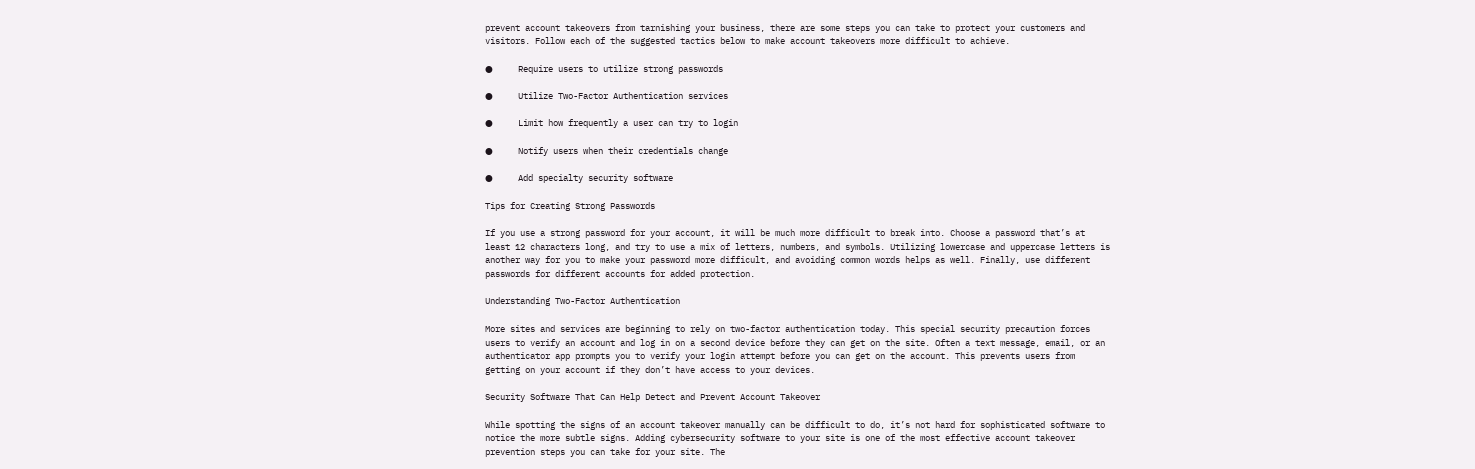prevent account takeovers from tarnishing your business, there are some steps you can take to protect your customers and visitors. Follow each of the suggested tactics below to make account takeovers more difficult to achieve.

●     Require users to utilize strong passwords

●     Utilize Two-Factor Authentication services

●     Limit how frequently a user can try to login

●     Notify users when their credentials change

●     Add specialty security software

Tips for Creating Strong Passwords

If you use a strong password for your account, it will be much more difficult to break into. Choose a password that’s at least 12 characters long, and try to use a mix of letters, numbers, and symbols. Utilizing lowercase and uppercase letters is another way for you to make your password more difficult, and avoiding common words helps as well. Finally, use different passwords for different accounts for added protection.

Understanding Two-Factor Authentication

More sites and services are beginning to rely on two-factor authentication today. This special security precaution forces users to verify an account and log in on a second device before they can get on the site. Often a text message, email, or an authenticator app prompts you to verify your login attempt before you can get on the account. This prevents users from getting on your account if they don’t have access to your devices.

Security Software That Can Help Detect and Prevent Account Takeover

While spotting the signs of an account takeover manually can be difficult to do, it’s not hard for sophisticated software to notice the more subtle signs. Adding cybersecurity software to your site is one of the most effective account takeover prevention steps you can take for your site. The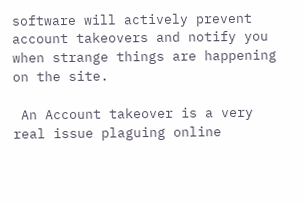software will actively prevent account takeovers and notify you when strange things are happening on the site.

 An Account takeover is a very real issue plaguing online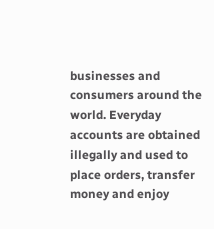businesses and consumers around the world. Everyday accounts are obtained illegally and used to place orders, transfer money and enjoy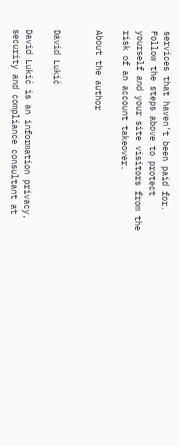services that haven’t been paid for. Follow the steps above to protect yourself and your site visitors from the risk of an account takeover.

About the author


David Lukić

David Lukić is an information privacy, security and compliance consultant at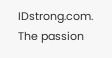IDstrong.com. The passion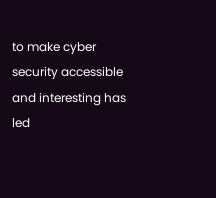to make cyber security accessible and interesting has led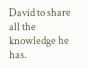David to share all the knowledge he has.